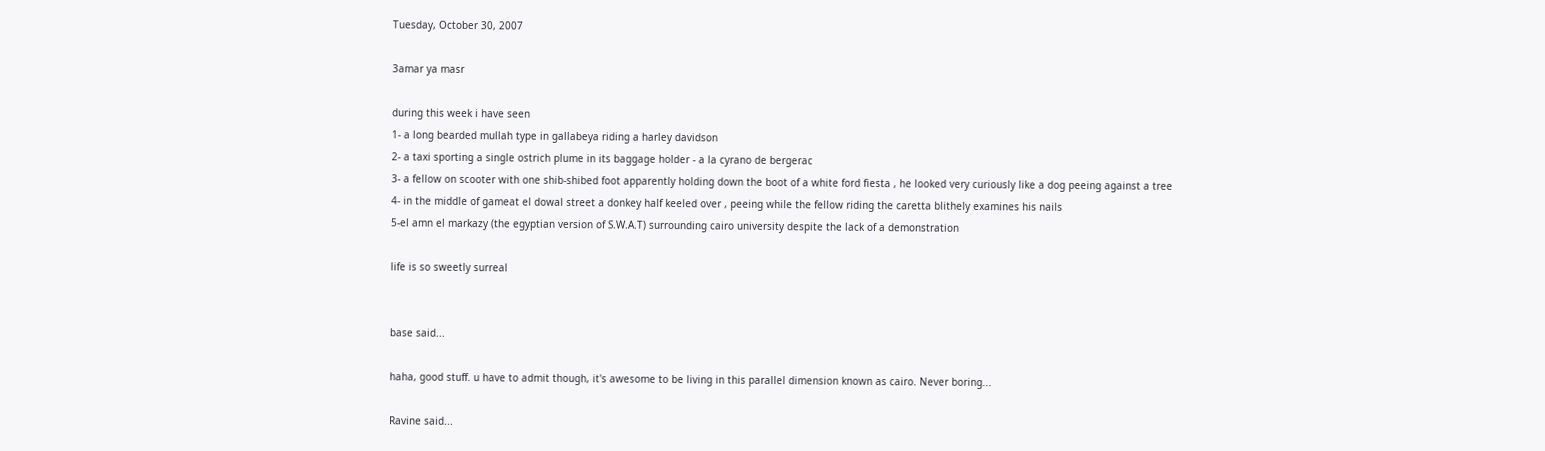Tuesday, October 30, 2007

3amar ya masr

during this week i have seen
1- a long bearded mullah type in gallabeya riding a harley davidson
2- a taxi sporting a single ostrich plume in its baggage holder - a la cyrano de bergerac
3- a fellow on scooter with one shib-shibed foot apparently holding down the boot of a white ford fiesta , he looked very curiously like a dog peeing against a tree
4- in the middle of gameat el dowal street a donkey half keeled over , peeing while the fellow riding the caretta blithely examines his nails
5-el amn el markazy (the egyptian version of S.W.A.T) surrounding cairo university despite the lack of a demonstration

life is so sweetly surreal


base said...

haha, good stuff. u have to admit though, it's awesome to be living in this parallel dimension known as cairo. Never boring...

Ravine said...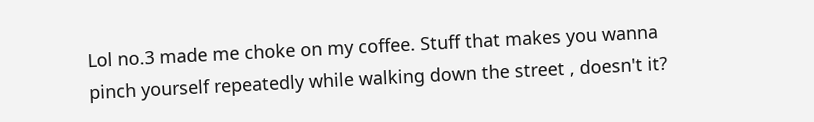Lol no.3 made me choke on my coffee. Stuff that makes you wanna pinch yourself repeatedly while walking down the street , doesn't it?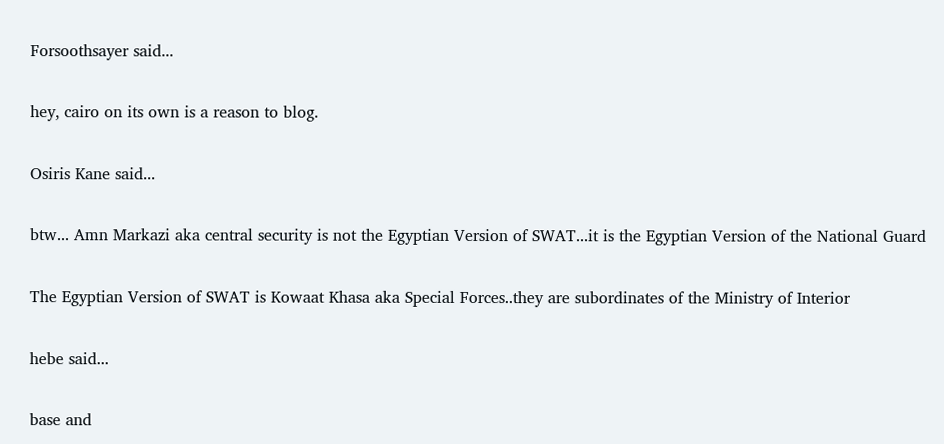Forsoothsayer said...

hey, cairo on its own is a reason to blog.

Osiris Kane said...

btw... Amn Markazi aka central security is not the Egyptian Version of SWAT...it is the Egyptian Version of the National Guard

The Egyptian Version of SWAT is Kowaat Khasa aka Special Forces..they are subordinates of the Ministry of Interior

hebe said...

base and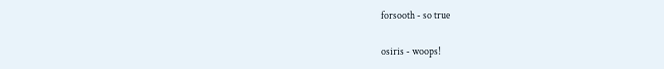forsooth - so true

osiris - woops!